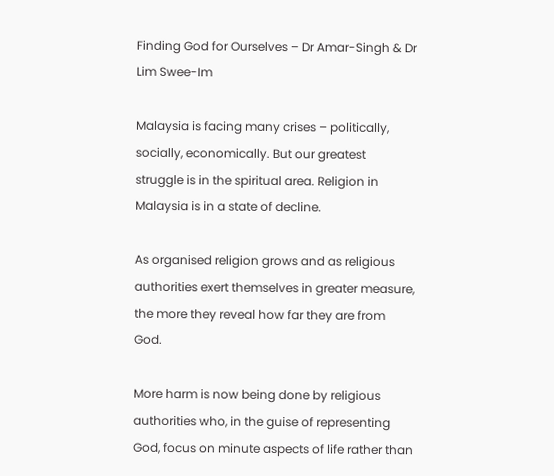Finding God for Ourselves – Dr Amar-Singh & Dr Lim Swee-Im

Malaysia is facing many crises – politically, socially, economically. But our greatest struggle is in the spiritual area. Religion in Malaysia is in a state of decline.

As organised religion grows and as religious authorities exert themselves in greater measure, the more they reveal how far they are from God.

More harm is now being done by religious authorities who, in the guise of representing God, focus on minute aspects of life rather than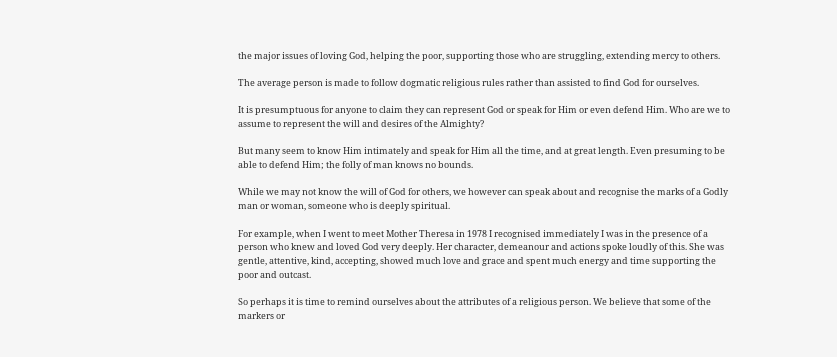the major issues of loving God, helping the poor, supporting those who are struggling, extending mercy to others.

The average person is made to follow dogmatic religious rules rather than assisted to find God for ourselves.

It is presumptuous for anyone to claim they can represent God or speak for Him or even defend Him. Who are we to assume to represent the will and desires of the Almighty?

But many seem to know Him intimately and speak for Him all the time, and at great length. Even presuming to be able to defend Him; the folly of man knows no bounds.

While we may not know the will of God for others, we however can speak about and recognise the marks of a Godly man or woman, someone who is deeply spiritual.

For example, when I went to meet Mother Theresa in 1978 I recognised immediately I was in the presence of a person who knew and loved God very deeply. Her character, demeanour and actions spoke loudly of this. She was gentle, attentive, kind, accepting, showed much love and grace and spent much energy and time supporting the poor and outcast.

So perhaps it is time to remind ourselves about the attributes of a religious person. We believe that some of the markers or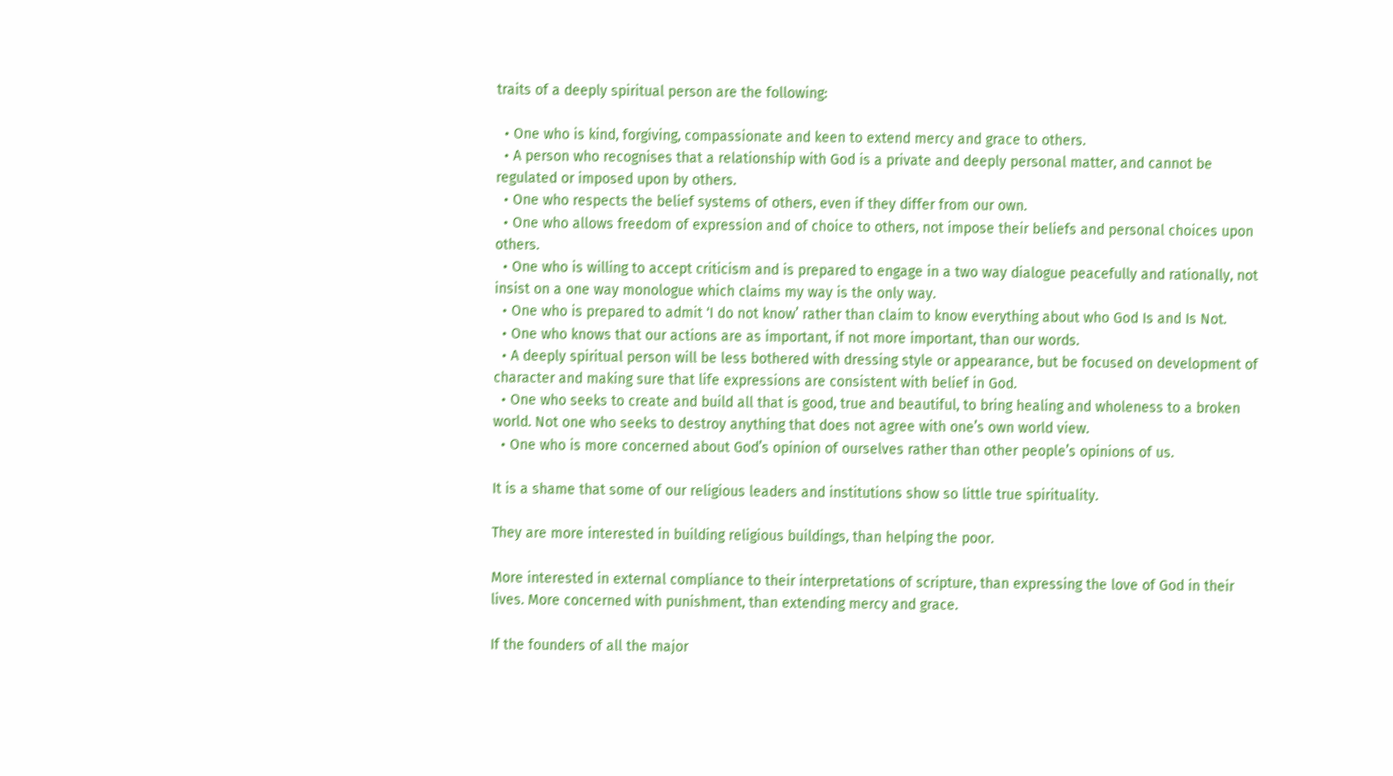traits of a deeply spiritual person are the following:

  • One who is kind, forgiving, compassionate and keen to extend mercy and grace to others.
  • A person who recognises that a relationship with God is a private and deeply personal matter, and cannot be regulated or imposed upon by others.
  • One who respects the belief systems of others, even if they differ from our own.
  • One who allows freedom of expression and of choice to others, not impose their beliefs and personal choices upon others.
  • One who is willing to accept criticism and is prepared to engage in a two way dialogue peacefully and rationally, not insist on a one way monologue which claims my way is the only way.
  • One who is prepared to admit ‘I do not know’ rather than claim to know everything about who God Is and Is Not.
  • One who knows that our actions are as important, if not more important, than our words.
  • A deeply spiritual person will be less bothered with dressing style or appearance, but be focused on development of character and making sure that life expressions are consistent with belief in God.
  • One who seeks to create and build all that is good, true and beautiful, to bring healing and wholeness to a broken world. Not one who seeks to destroy anything that does not agree with one’s own world view.
  • One who is more concerned about God’s opinion of ourselves rather than other people’s opinions of us.

It is a shame that some of our religious leaders and institutions show so little true spirituality.

They are more interested in building religious buildings, than helping the poor.

More interested in external compliance to their interpretations of scripture, than expressing the love of God in their lives. More concerned with punishment, than extending mercy and grace.

If the founders of all the major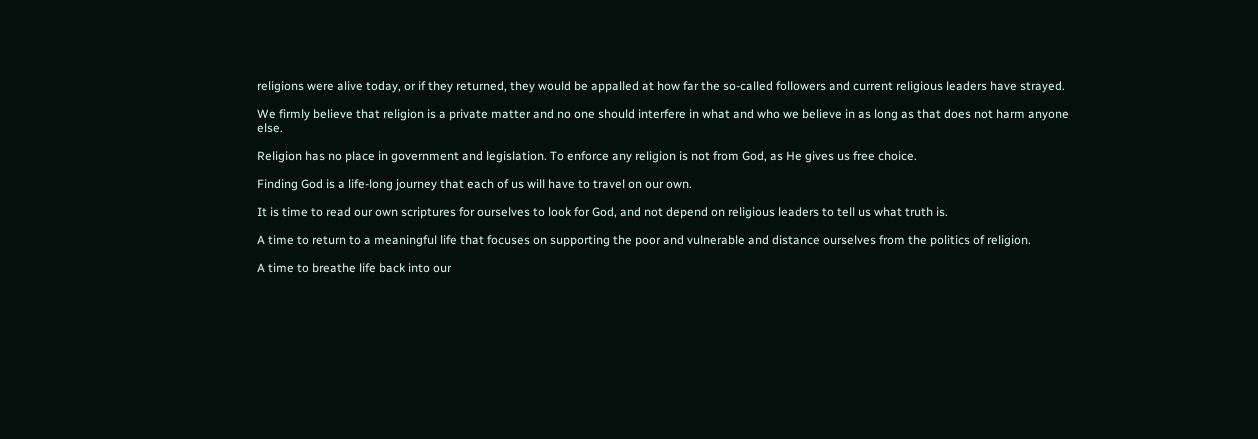religions were alive today, or if they returned, they would be appalled at how far the so-called followers and current religious leaders have strayed.

We firmly believe that religion is a private matter and no one should interfere in what and who we believe in as long as that does not harm anyone else.

Religion has no place in government and legislation. To enforce any religion is not from God, as He gives us free choice.

Finding God is a life-long journey that each of us will have to travel on our own.

It is time to read our own scriptures for ourselves to look for God, and not depend on religious leaders to tell us what truth is.

A time to return to a meaningful life that focuses on supporting the poor and vulnerable and distance ourselves from the politics of religion.

A time to breathe life back into our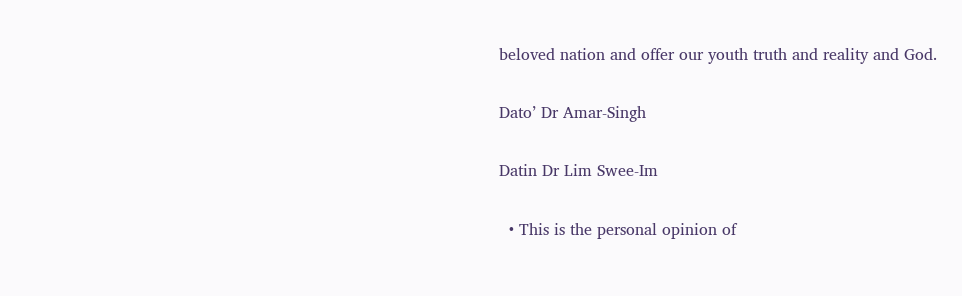beloved nation and offer our youth truth and reality and God.

Dato’ Dr Amar-Singh

Datin Dr Lim Swee-Im

  • This is the personal opinion of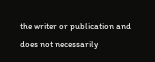the writer or publication and does not necessarily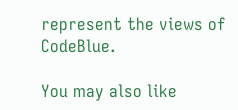represent the views of CodeBlue.

You may also like